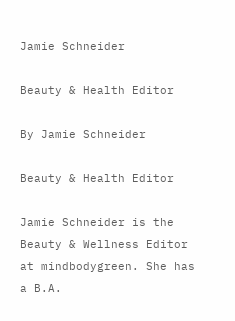Jamie Schneider

Beauty & Health Editor

By Jamie Schneider

Beauty & Health Editor

Jamie Schneider is the Beauty & Wellness Editor at mindbodygreen. She has a B.A.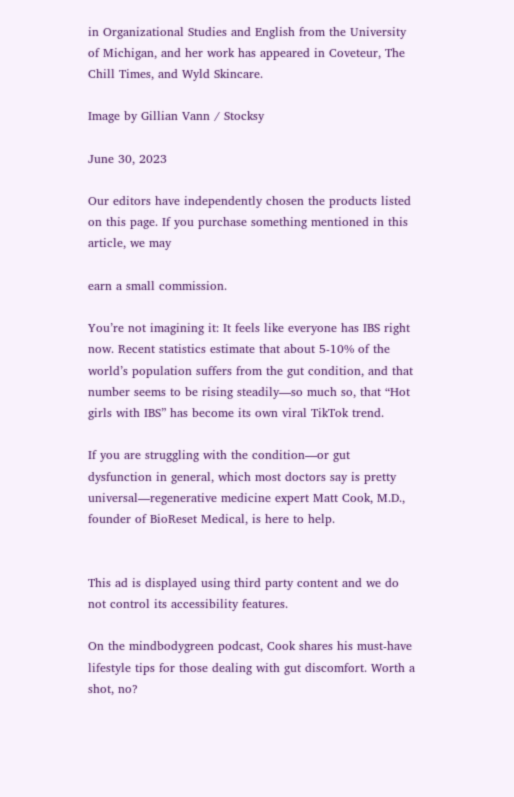in Organizational Studies and English from the University of Michigan, and her work has appeared in Coveteur, The Chill Times, and Wyld Skincare.

Image by Gillian Vann / Stocksy

June 30, 2023

Our editors have independently chosen the products listed on this page. If you purchase something mentioned in this article, we may

earn a small commission.

You’re not imagining it: It feels like everyone has IBS right now. Recent statistics estimate that about 5-10% of the world’s population suffers from the gut condition, and that number seems to be rising steadily—so much so, that “Hot girls with IBS” has become its own viral TikTok trend.

If you are struggling with the condition—or gut dysfunction in general, which most doctors say is pretty universal—regenerative medicine expert Matt Cook, M.D., founder of BioReset Medical, is here to help.


This ad is displayed using third party content and we do not control its accessibility features.

On the mindbodygreen podcast, Cook shares his must-have lifestyle tips for those dealing with gut discomfort. Worth a shot, no?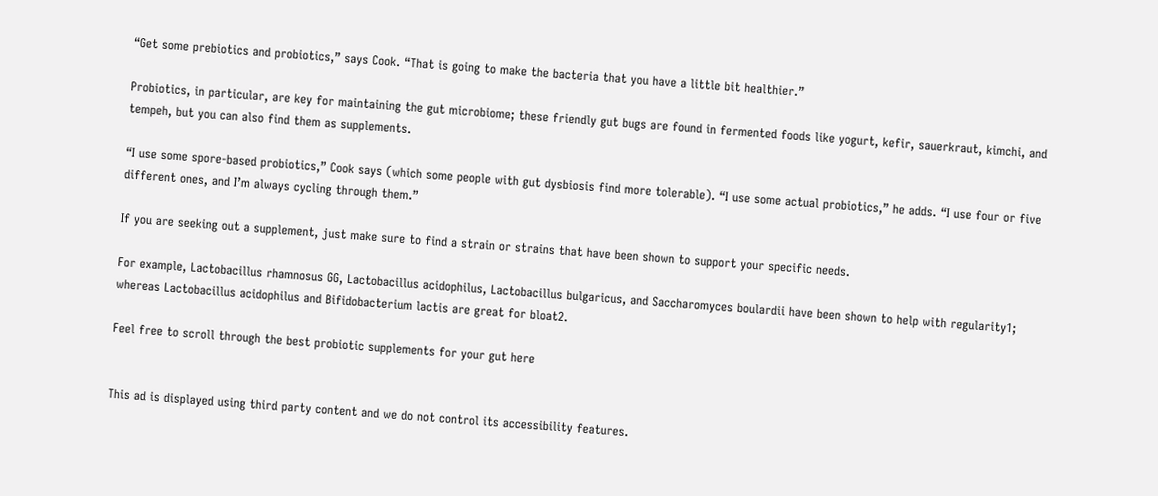“Get some prebiotics and probiotics,” says Cook. “That is going to make the bacteria that you have a little bit healthier.”

Probiotics, in particular, are key for maintaining the gut microbiome; these friendly gut bugs are found in fermented foods like yogurt, kefir, sauerkraut, kimchi, and tempeh, but you can also find them as supplements.

“I use some spore-based probiotics,” Cook says (which some people with gut dysbiosis find more tolerable). “I use some actual probiotics,” he adds. “I use four or five different ones, and I’m always cycling through them.”

If you are seeking out a supplement, just make sure to find a strain or strains that have been shown to support your specific needs.

For example, Lactobacillus rhamnosus GG, Lactobacillus acidophilus, Lactobacillus bulgaricus, and Saccharomyces boulardii have been shown to help with regularity1; whereas Lactobacillus acidophilus and Bifidobacterium lactis are great for bloat2.

Feel free to scroll through the best probiotic supplements for your gut here


This ad is displayed using third party content and we do not control its accessibility features.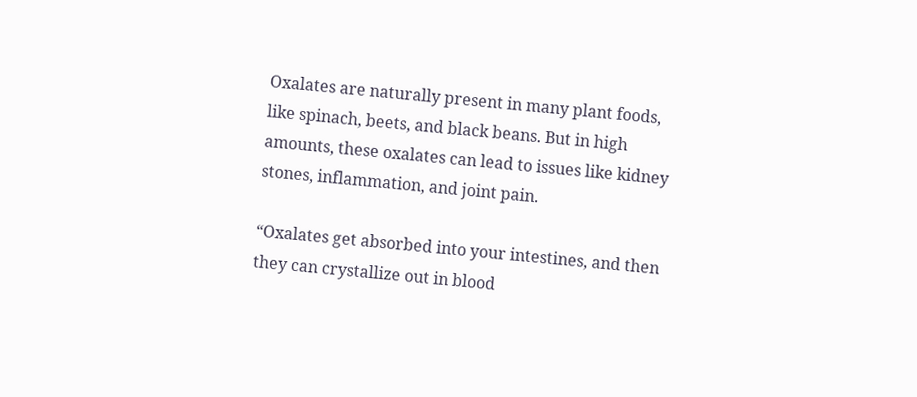Oxalates are naturally present in many plant foods, like spinach, beets, and black beans. But in high amounts, these oxalates can lead to issues like kidney stones, inflammation, and joint pain.

“Oxalates get absorbed into your intestines, and then they can crystallize out in blood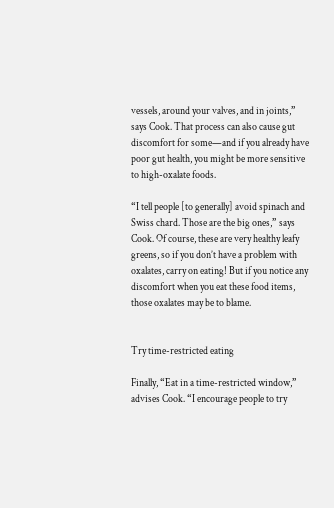vessels, around your valves, and in joints,” says Cook. That process can also cause gut discomfort for some—and if you already have poor gut health, you might be more sensitive to high-oxalate foods.

“I tell people [to generally] avoid spinach and Swiss chard. Those are the big ones,” says Cook. Of course, these are very healthy leafy greens, so if you don’t have a problem with oxalates, carry on eating! But if you notice any discomfort when you eat these food items, those oxalates may be to blame.


Try time-restricted eating

Finally, “Eat in a time-restricted window,” advises Cook. “I encourage people to try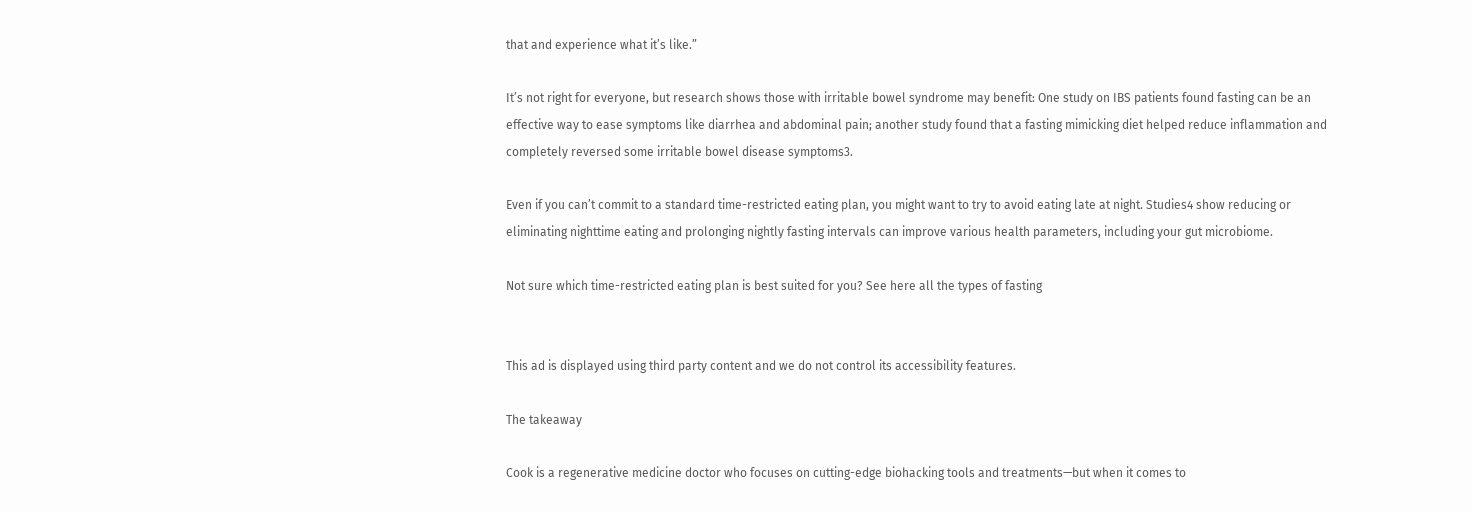that and experience what it’s like.”

It’s not right for everyone, but research shows those with irritable bowel syndrome may benefit: One study on IBS patients found fasting can be an effective way to ease symptoms like diarrhea and abdominal pain; another study found that a fasting mimicking diet helped reduce inflammation and completely reversed some irritable bowel disease symptoms3.

Even if you can’t commit to a standard time-restricted eating plan, you might want to try to avoid eating late at night. Studies4 show reducing or eliminating nighttime eating and prolonging nightly fasting intervals can improve various health parameters, including your gut microbiome.

Not sure which time-restricted eating plan is best suited for you? See here all the types of fasting


This ad is displayed using third party content and we do not control its accessibility features.

The takeaway

Cook is a regenerative medicine doctor who focuses on cutting-edge biohacking tools and treatments—but when it comes to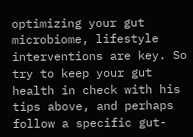optimizing your gut microbiome, lifestyle interventions are key. So try to keep your gut health in check with his tips above, and perhaps follow a specific gut-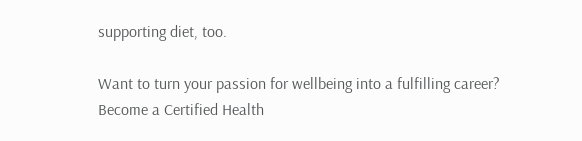supporting diet, too.

Want to turn your passion for wellbeing into a fulfilling career? Become a Certified Health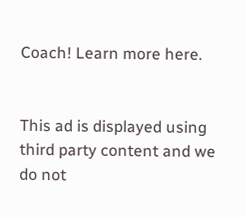Coach! Learn more here.


This ad is displayed using third party content and we do not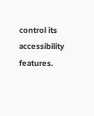control its accessibility features.